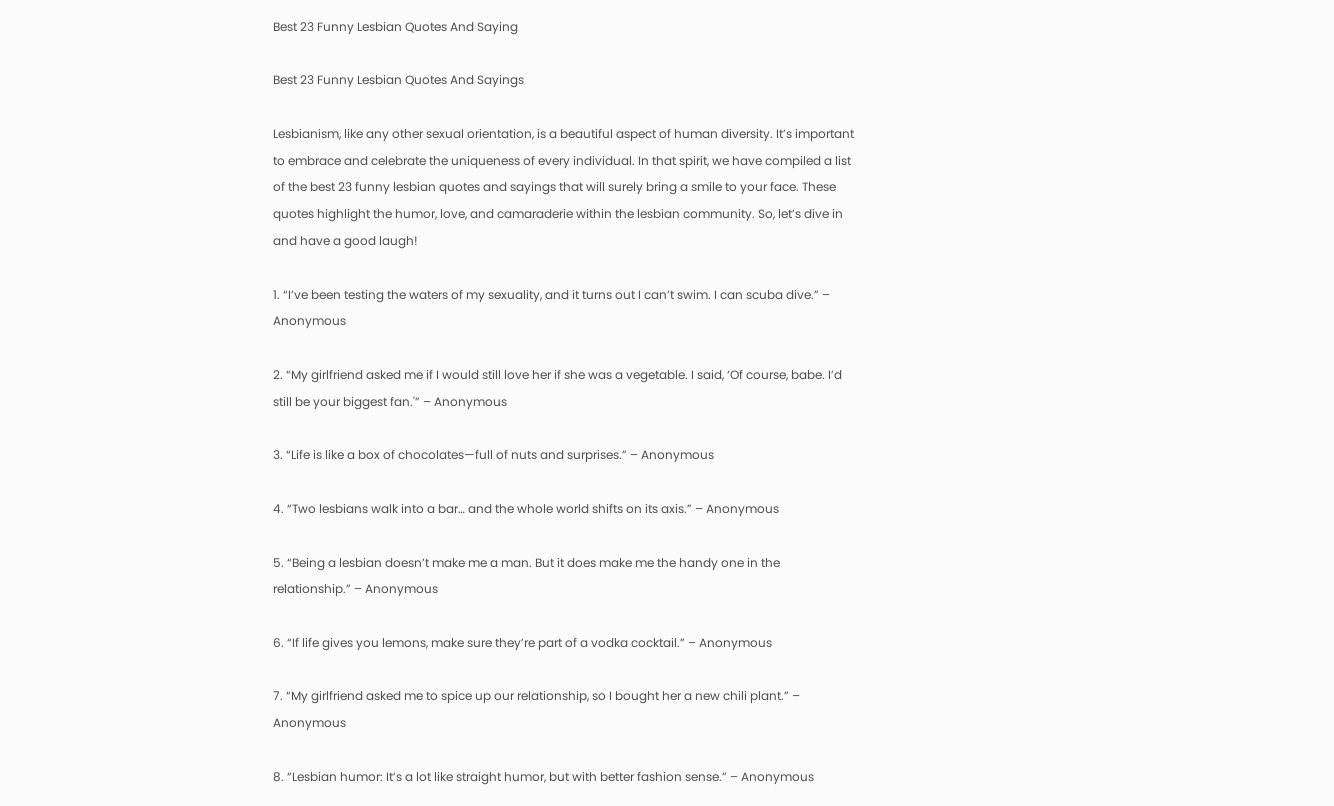Best 23 Funny Lesbian Quotes And Saying

Best 23 Funny Lesbian Quotes And Sayings

Lesbianism, like any other sexual orientation, is a beautiful aspect of human diversity. It’s important to embrace and celebrate the uniqueness of every individual. In that spirit, we have compiled a list of the best 23 funny lesbian quotes and sayings that will surely bring a smile to your face. These quotes highlight the humor, love, and camaraderie within the lesbian community. So, let’s dive in and have a good laugh!

1. “I’ve been testing the waters of my sexuality, and it turns out I can’t swim. I can scuba dive.” – Anonymous

2. “My girlfriend asked me if I would still love her if she was a vegetable. I said, ‘Of course, babe. I’d still be your biggest fan.'” – Anonymous

3. “Life is like a box of chocolates—full of nuts and surprises.” – Anonymous

4. “Two lesbians walk into a bar… and the whole world shifts on its axis.” – Anonymous

5. “Being a lesbian doesn’t make me a man. But it does make me the handy one in the relationship.” – Anonymous

6. “If life gives you lemons, make sure they’re part of a vodka cocktail.” – Anonymous

7. “My girlfriend asked me to spice up our relationship, so I bought her a new chili plant.” – Anonymous

8. “Lesbian humor: It’s a lot like straight humor, but with better fashion sense.” – Anonymous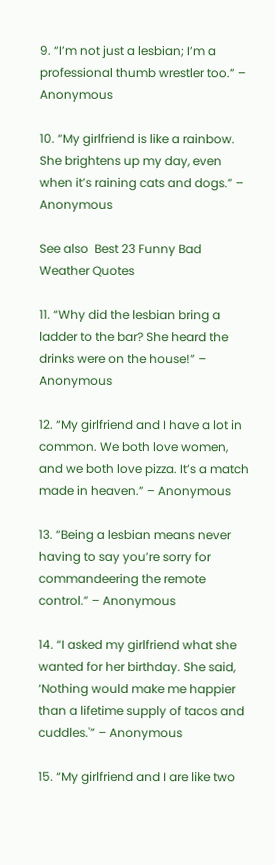9. “I’m not just a lesbian; I’m a professional thumb wrestler too.” – Anonymous

10. “My girlfriend is like a rainbow. She brightens up my day, even when it’s raining cats and dogs.” – Anonymous

See also  Best 23 Funny Bad Weather Quotes

11. “Why did the lesbian bring a ladder to the bar? She heard the drinks were on the house!” – Anonymous

12. “My girlfriend and I have a lot in common. We both love women, and we both love pizza. It’s a match made in heaven.” – Anonymous

13. “Being a lesbian means never having to say you’re sorry for commandeering the remote control.” – Anonymous

14. “I asked my girlfriend what she wanted for her birthday. She said, ‘Nothing would make me happier than a lifetime supply of tacos and cuddles.'” – Anonymous

15. “My girlfriend and I are like two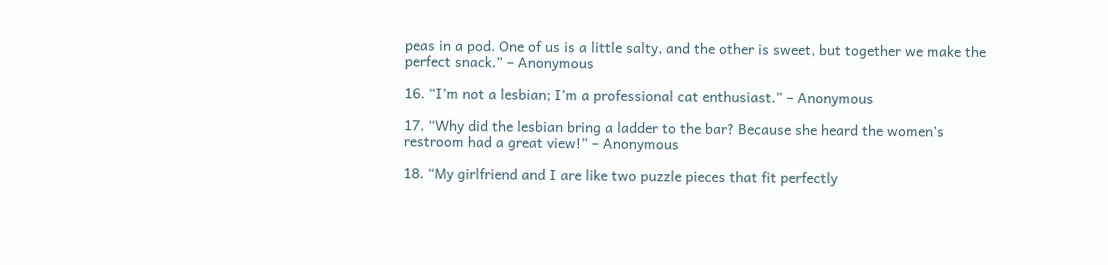peas in a pod. One of us is a little salty, and the other is sweet, but together we make the perfect snack.” – Anonymous

16. “I’m not a lesbian; I’m a professional cat enthusiast.” – Anonymous

17. “Why did the lesbian bring a ladder to the bar? Because she heard the women’s restroom had a great view!” – Anonymous

18. “My girlfriend and I are like two puzzle pieces that fit perfectly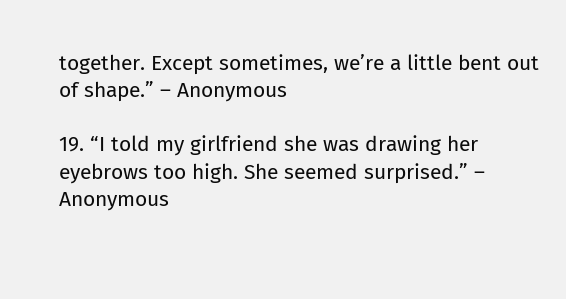together. Except sometimes, we’re a little bent out of shape.” – Anonymous

19. “I told my girlfriend she was drawing her eyebrows too high. She seemed surprised.” – Anonymous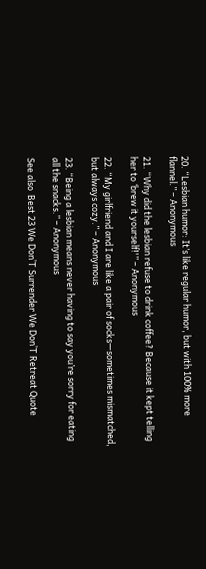20. “Lesbian humor: It’s like regular humor, but with 100% more flannel.” – Anonymous

21. “Why did the lesbian refuse to drink coffee? Because it kept telling her to ‘brew it yourself!'” – Anonymous

22. “My girlfriend and I are like a pair of socks—sometimes mismatched, but always cozy.” – Anonymous

23. “Being a lesbian means never having to say you’re sorry for eating all the snacks.” – Anonymous

See also  Best 23 We DonʼT Surrender We DonʼT Retreat Quote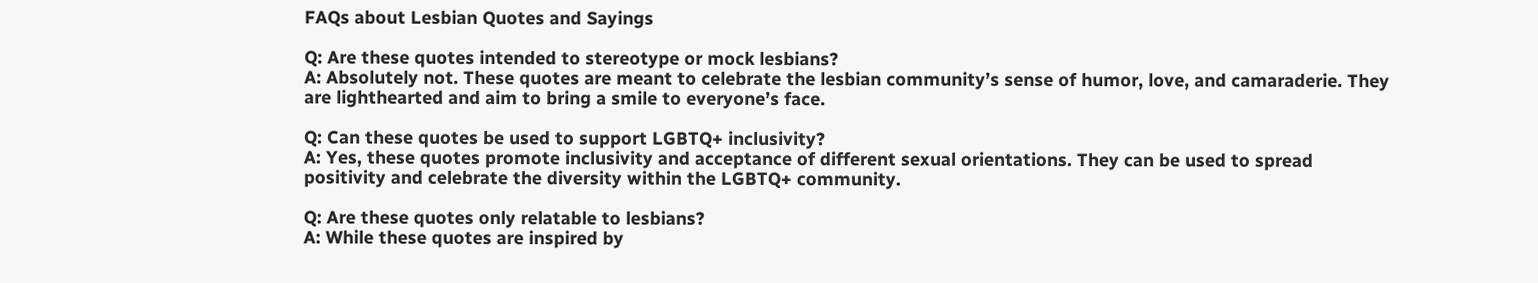FAQs about Lesbian Quotes and Sayings

Q: Are these quotes intended to stereotype or mock lesbians?
A: Absolutely not. These quotes are meant to celebrate the lesbian community’s sense of humor, love, and camaraderie. They are lighthearted and aim to bring a smile to everyone’s face.

Q: Can these quotes be used to support LGBTQ+ inclusivity?
A: Yes, these quotes promote inclusivity and acceptance of different sexual orientations. They can be used to spread positivity and celebrate the diversity within the LGBTQ+ community.

Q: Are these quotes only relatable to lesbians?
A: While these quotes are inspired by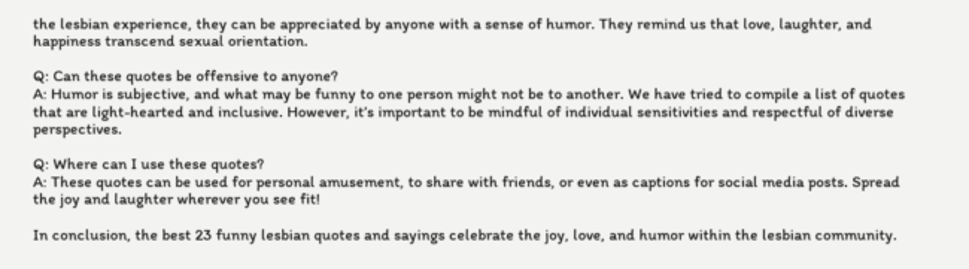the lesbian experience, they can be appreciated by anyone with a sense of humor. They remind us that love, laughter, and happiness transcend sexual orientation.

Q: Can these quotes be offensive to anyone?
A: Humor is subjective, and what may be funny to one person might not be to another. We have tried to compile a list of quotes that are light-hearted and inclusive. However, it’s important to be mindful of individual sensitivities and respectful of diverse perspectives.

Q: Where can I use these quotes?
A: These quotes can be used for personal amusement, to share with friends, or even as captions for social media posts. Spread the joy and laughter wherever you see fit!

In conclusion, the best 23 funny lesbian quotes and sayings celebrate the joy, love, and humor within the lesbian community.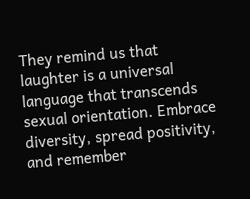They remind us that laughter is a universal language that transcends sexual orientation. Embrace diversity, spread positivity, and remember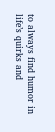to always find humor in life’s quirks and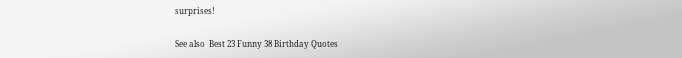surprises!

See also  Best 23 Funny 38 Birthday Quotes